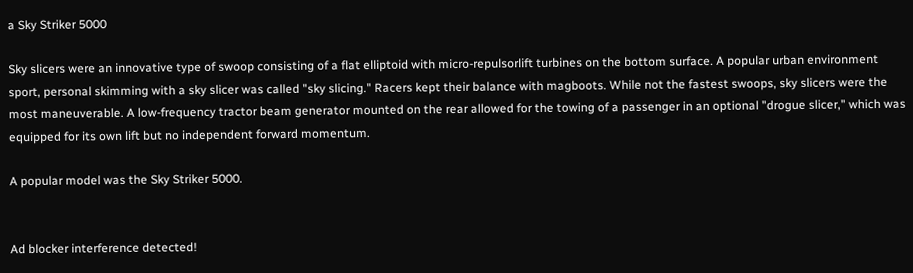a Sky Striker 5000

Sky slicers were an innovative type of swoop consisting of a flat elliptoid with micro-repulsorlift turbines on the bottom surface. A popular urban environment sport, personal skimming with a sky slicer was called "sky slicing." Racers kept their balance with magboots. While not the fastest swoops, sky slicers were the most maneuverable. A low-frequency tractor beam generator mounted on the rear allowed for the towing of a passenger in an optional "drogue slicer," which was equipped for its own lift but no independent forward momentum.

A popular model was the Sky Striker 5000.


Ad blocker interference detected!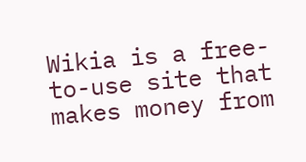Wikia is a free-to-use site that makes money from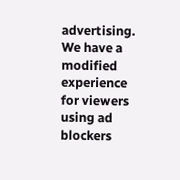advertising. We have a modified experience for viewers using ad blockers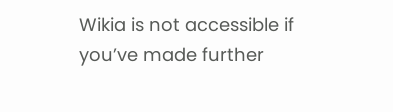Wikia is not accessible if you’ve made further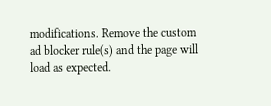modifications. Remove the custom ad blocker rule(s) and the page will load as expected.